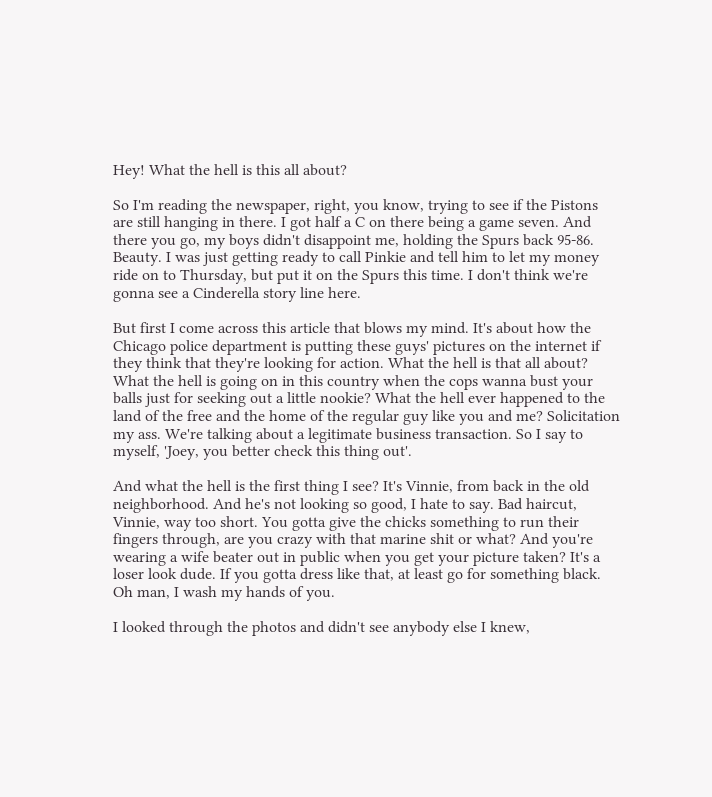Hey! What the hell is this all about?

So I'm reading the newspaper, right, you know, trying to see if the Pistons are still hanging in there. I got half a C on there being a game seven. And there you go, my boys didn't disappoint me, holding the Spurs back 95-86. Beauty. I was just getting ready to call Pinkie and tell him to let my money ride on to Thursday, but put it on the Spurs this time. I don't think we're gonna see a Cinderella story line here.

But first I come across this article that blows my mind. It's about how the Chicago police department is putting these guys' pictures on the internet if they think that they're looking for action. What the hell is that all about? What the hell is going on in this country when the cops wanna bust your balls just for seeking out a little nookie? What the hell ever happened to the land of the free and the home of the regular guy like you and me? Solicitation my ass. We're talking about a legitimate business transaction. So I say to myself, 'Joey, you better check this thing out'.

And what the hell is the first thing I see? It's Vinnie, from back in the old neighborhood. And he's not looking so good, I hate to say. Bad haircut, Vinnie, way too short. You gotta give the chicks something to run their fingers through, are you crazy with that marine shit or what? And you're wearing a wife beater out in public when you get your picture taken? It's a loser look dude. If you gotta dress like that, at least go for something black. Oh man, I wash my hands of you.

I looked through the photos and didn't see anybody else I knew,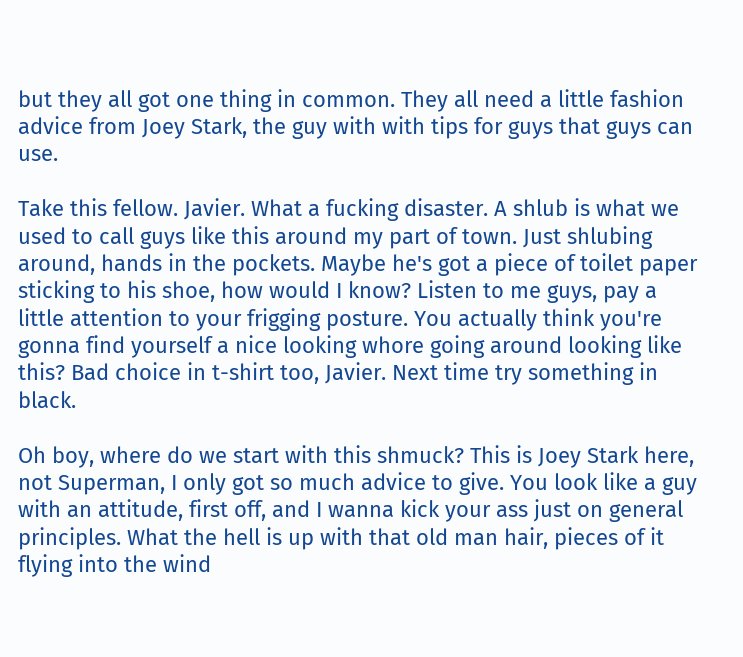but they all got one thing in common. They all need a little fashion advice from Joey Stark, the guy with with tips for guys that guys can use.

Take this fellow. Javier. What a fucking disaster. A shlub is what we used to call guys like this around my part of town. Just shlubing around, hands in the pockets. Maybe he's got a piece of toilet paper sticking to his shoe, how would I know? Listen to me guys, pay a little attention to your frigging posture. You actually think you're gonna find yourself a nice looking whore going around looking like this? Bad choice in t-shirt too, Javier. Next time try something in black.

Oh boy, where do we start with this shmuck? This is Joey Stark here, not Superman, I only got so much advice to give. You look like a guy with an attitude, first off, and I wanna kick your ass just on general principles. What the hell is up with that old man hair, pieces of it flying into the wind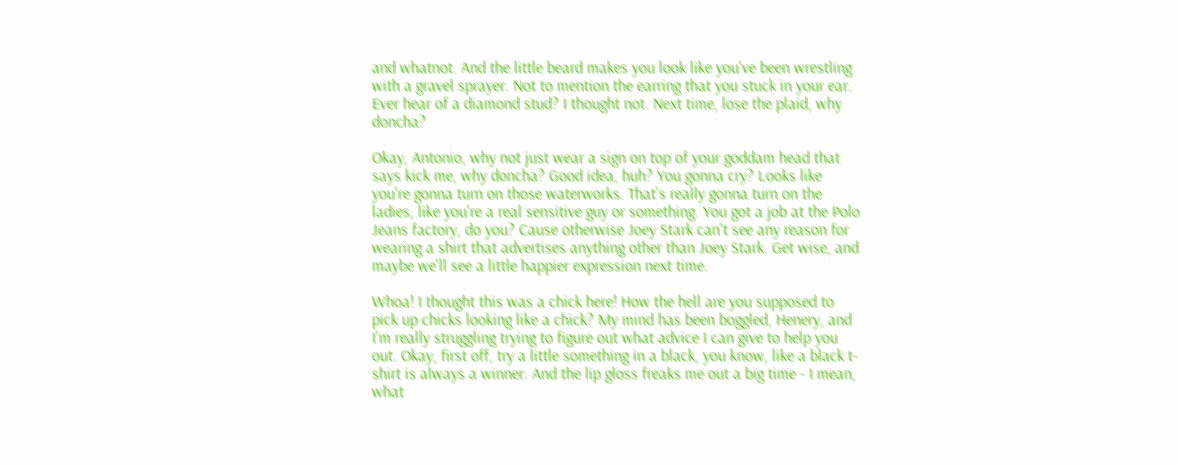and whatnot. And the little beard makes you look like you've been wrestling with a gravel sprayer. Not to mention the earring that you stuck in your ear. Ever hear of a diamond stud? I thought not. Next time, lose the plaid, why doncha?

Okay, Antonio, why not just wear a sign on top of your goddam head that says kick me, why doncha? Good idea, huh? You gonna cry? Looks like you're gonna turn on those waterworks. That's really gonna turn on the ladies, like you're a real sensitive guy or something. You got a job at the Polo Jeans factory, do you? Cause otherwise Joey Stark can't see any reason for wearing a shirt that advertises anything other than Joey Stark. Get wise, and maybe we'll see a little happier expression next time.

Whoa! I thought this was a chick here! How the hell are you supposed to pick up chicks looking like a chick? My mind has been boggled, Henery, and I'm really struggling trying to figure out what advice I can give to help you out. Okay, first off, try a little something in a black, you know, like a black t-shirt is always a winner. And the lip gloss freaks me out a big time - I mean, what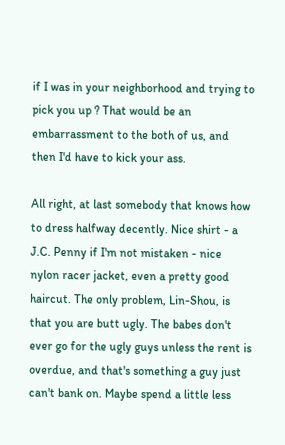if I was in your neighborhood and trying to pick you up ? That would be an embarrassment to the both of us, and then I'd have to kick your ass.

All right, at last somebody that knows how to dress halfway decently. Nice shirt - a J.C. Penny if I'm not mistaken - nice nylon racer jacket, even a pretty good haircut. The only problem, Lin-Shou, is that you are butt ugly. The babes don't ever go for the ugly guys unless the rent is overdue, and that's something a guy just can't bank on. Maybe spend a little less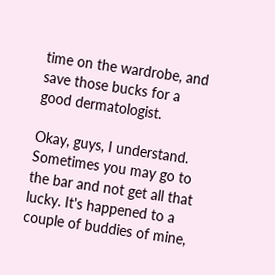time on the wardrobe, and save those bucks for a good dermatologist.

Okay, guys, I understand. Sometimes you may go to the bar and not get all that lucky. It's happened to a couple of buddies of mine,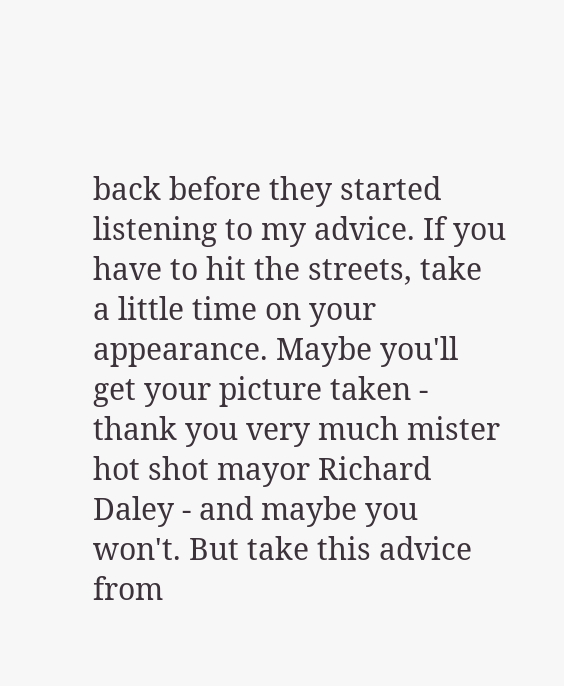back before they started listening to my advice. If you have to hit the streets, take a little time on your appearance. Maybe you'll get your picture taken - thank you very much mister hot shot mayor Richard Daley - and maybe you won't. But take this advice from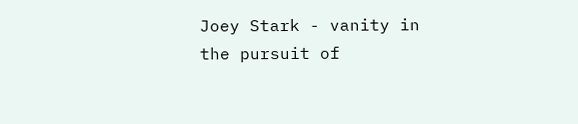Joey Stark - vanity in the pursuit of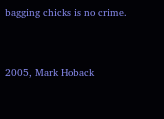bagging chicks is no crime.


2005, Mark Hoback